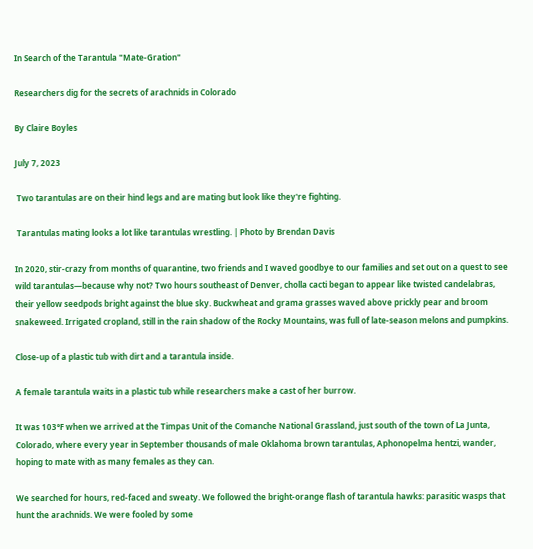In Search of the Tarantula "Mate-Gration"

Researchers dig for the secrets of arachnids in Colorado

By Claire Boyles

July 7, 2023

 Two tarantulas are on their hind legs and are mating but look like they're fighting.

 Tarantulas mating looks a lot like tarantulas wrestling. | Photo by Brendan Davis

In 2020, stir-crazy from months of quarantine, two friends and I waved goodbye to our families and set out on a quest to see wild tarantulas—because why not? Two hours southeast of Denver, cholla cacti began to appear like twisted candelabras, their yellow seedpods bright against the blue sky. Buckwheat and grama grasses waved above prickly pear and broom snakeweed. Irrigated cropland, still in the rain shadow of the Rocky Mountains, was full of late-season melons and pumpkins.

Close-up of a plastic tub with dirt and a tarantula inside.

A female tarantula waits in a plastic tub while researchers make a cast of her burrow.

It was 103°F when we arrived at the Timpas Unit of the Comanche National Grassland, just south of the town of La Junta, Colorado, where every year in September thousands of male Oklahoma brown tarantulas, Aphonopelma hentzi, wander, hoping to mate with as many females as they can.

We searched for hours, red-faced and sweaty. We followed the bright-orange flash of tarantula hawks: parasitic wasps that hunt the arachnids. We were fooled by some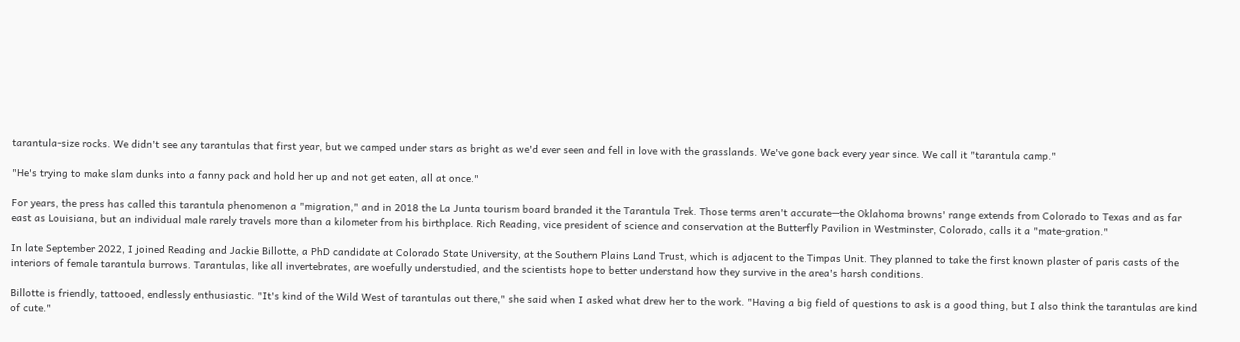tarantula-size rocks. We didn't see any tarantulas that first year, but we camped under stars as bright as we'd ever seen and fell in love with the grasslands. We've gone back every year since. We call it "tarantula camp."

"He's trying to make slam dunks into a fanny pack and hold her up and not get eaten, all at once."

For years, the press has called this tarantula phenomenon a "migration," and in 2018 the La Junta tourism board branded it the Tarantula Trek. Those terms aren't accurate—the Oklahoma browns' range extends from Colorado to Texas and as far east as Louisiana, but an individual male rarely travels more than a kilometer from his birthplace. Rich Reading, vice president of science and conservation at the Butterfly Pavilion in Westminster, Colorado, calls it a "mate-gration."

In late September 2022, I joined Reading and Jackie Billotte, a PhD candidate at Colorado State University, at the Southern Plains Land Trust, which is adjacent to the Timpas Unit. They planned to take the first known plaster of paris casts of the interiors of female tarantula burrows. Tarantulas, like all invertebrates, are woefully understudied, and the scientists hope to better understand how they survive in the area's harsh conditions.

Billotte is friendly, tattooed, endlessly enthusiastic. "It's kind of the Wild West of tarantulas out there," she said when I asked what drew her to the work. "Having a big field of questions to ask is a good thing, but I also think the tarantulas are kind of cute."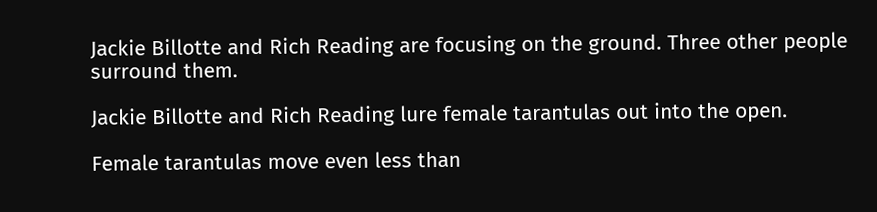Jackie Billotte and Rich Reading are focusing on the ground. Three other people surround them.

Jackie Billotte and Rich Reading lure female tarantulas out into the open.

Female tarantulas move even less than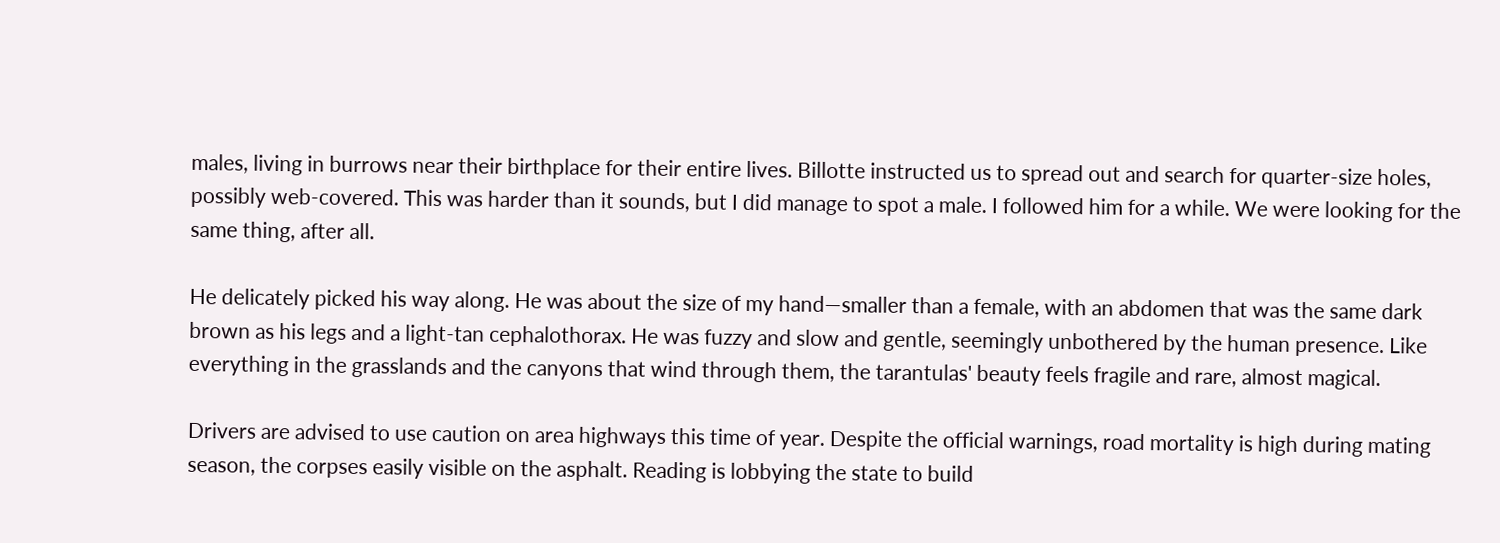males, living in burrows near their birthplace for their entire lives. Billotte instructed us to spread out and search for quarter-size holes, possibly web-covered. This was harder than it sounds, but I did manage to spot a male. I followed him for a while. We were looking for the same thing, after all.

He delicately picked his way along. He was about the size of my hand—smaller than a female, with an abdomen that was the same dark brown as his legs and a light-tan cephalothorax. He was fuzzy and slow and gentle, seemingly unbothered by the human presence. Like everything in the grasslands and the canyons that wind through them, the tarantulas' beauty feels fragile and rare, almost magical.

Drivers are advised to use caution on area highways this time of year. Despite the official warnings, road mortality is high during mating season, the corpses easily visible on the asphalt. Reading is lobbying the state to build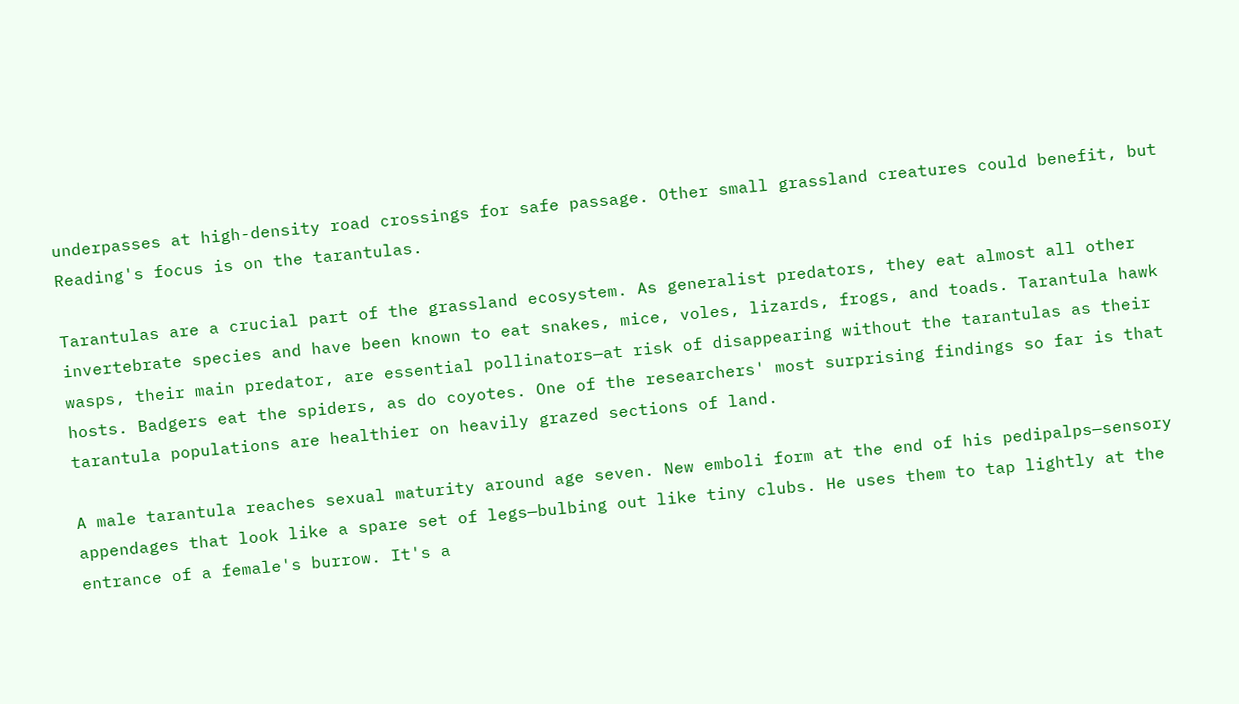underpasses at high-density road crossings for safe passage. Other small grassland creatures could benefit, but Reading's focus is on the tarantulas.

Tarantulas are a crucial part of the grassland ecosystem. As generalist predators, they eat almost all other invertebrate species and have been known to eat snakes, mice, voles, lizards, frogs, and toads. Tarantula hawk wasps, their main predator, are essential pollinators—at risk of disappearing without the tarantulas as their hosts. Badgers eat the spiders, as do coyotes. One of the researchers' most surprising findings so far is that tarantula populations are healthier on heavily grazed sections of land.

A male tarantula reaches sexual maturity around age seven. New emboli form at the end of his pedipalps—sensory appendages that look like a spare set of legs—bulbing out like tiny clubs. He uses them to tap lightly at the entrance of a female's burrow. It's a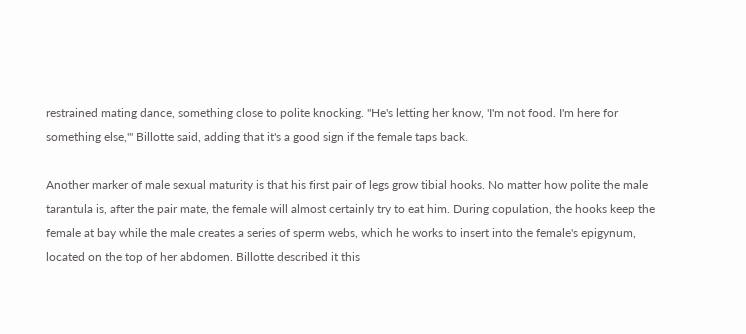restrained mating dance, something close to polite knocking. "He's letting her know, 'I'm not food. I'm here for something else,'" Billotte said, adding that it's a good sign if the female taps back.

Another marker of male sexual maturity is that his first pair of legs grow tibial hooks. No matter how polite the male tarantula is, after the pair mate, the female will almost certainly try to eat him. During copulation, the hooks keep the female at bay while the male creates a series of sperm webs, which he works to insert into the female's epigynum, located on the top of her abdomen. Billotte described it this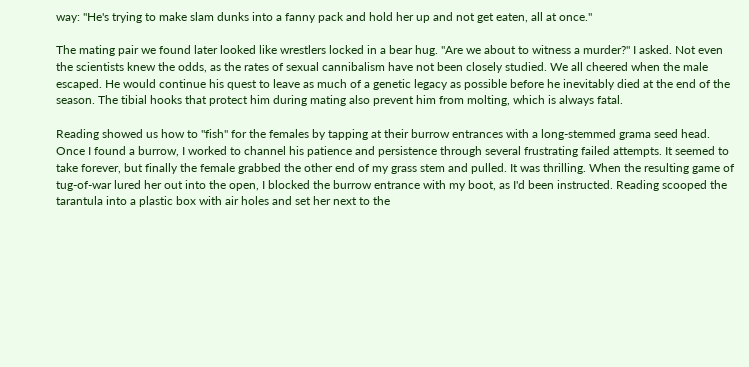way: "He's trying to make slam dunks into a fanny pack and hold her up and not get eaten, all at once."

The mating pair we found later looked like wrestlers locked in a bear hug. "Are we about to witness a murder?" I asked. Not even the scientists knew the odds, as the rates of sexual cannibalism have not been closely studied. We all cheered when the male escaped. He would continue his quest to leave as much of a genetic legacy as possible before he inevitably died at the end of the season. The tibial hooks that protect him during mating also prevent him from molting, which is always fatal.

Reading showed us how to "fish" for the females by tapping at their burrow entrances with a long-stemmed grama seed head. Once I found a burrow, I worked to channel his patience and persistence through several frustrating failed attempts. It seemed to take forever, but finally the female grabbed the other end of my grass stem and pulled. It was thrilling. When the resulting game of tug-of-war lured her out into the open, I blocked the burrow entrance with my boot, as I'd been instructed. Reading scooped the tarantula into a plastic box with air holes and set her next to the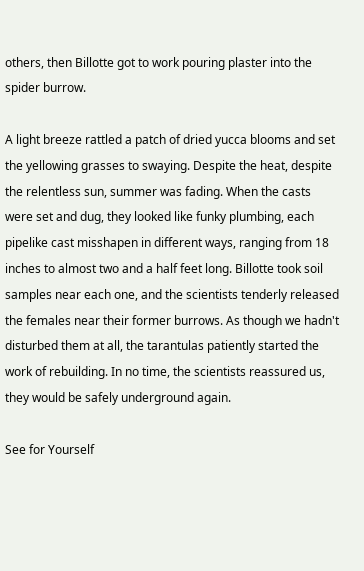others, then Billotte got to work pouring plaster into the spider burrow.

A light breeze rattled a patch of dried yucca blooms and set the yellowing grasses to swaying. Despite the heat, despite the relentless sun, summer was fading. When the casts were set and dug, they looked like funky plumbing, each pipelike cast misshapen in different ways, ranging from 18 inches to almost two and a half feet long. Billotte took soil samples near each one, and the scientists tenderly released the females near their former burrows. As though we hadn't disturbed them at all, the tarantulas patiently started the work of rebuilding. In no time, the scientists reassured us, they would be safely underground again.

See for Yourself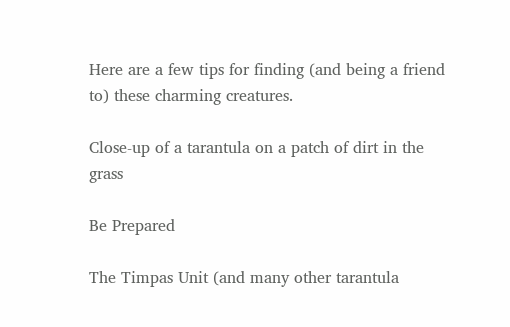Here are a few tips for finding (and being a friend to) these charming creatures.

Close-up of a tarantula on a patch of dirt in the grass

Be Prepared

The Timpas Unit (and many other tarantula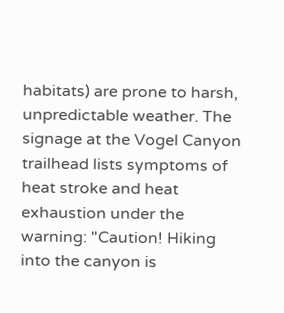habitats) are prone to harsh, unpredictable weather. The signage at the Vogel Canyon trailhead lists symptoms of heat stroke and heat exhaustion under the warning: "Caution! Hiking into the canyon is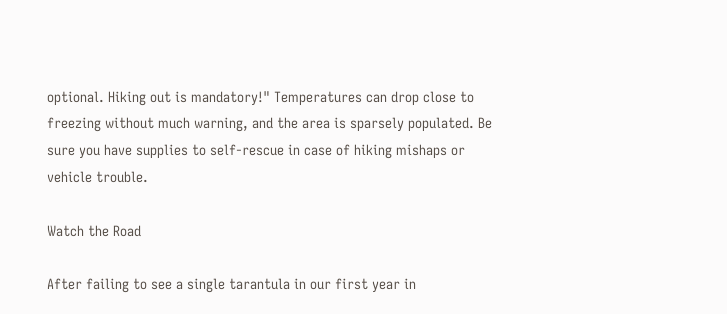optional. Hiking out is mandatory!" Temperatures can drop close to freezing without much warning, and the area is sparsely populated. Be sure you have supplies to self-rescue in case of hiking mishaps or vehicle trouble.

Watch the Road

After failing to see a single tarantula in our first year in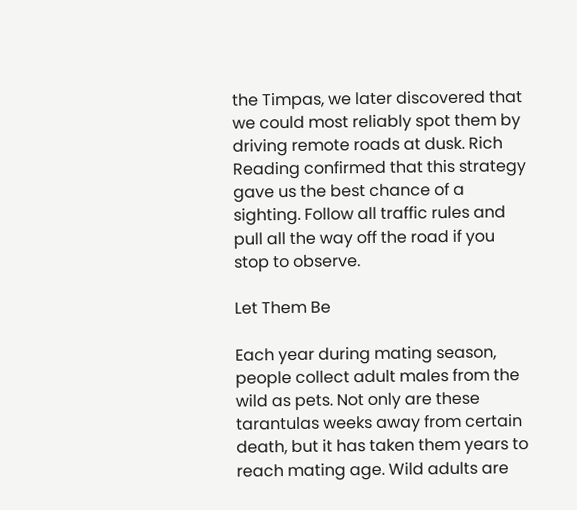the Timpas, we later discovered that we could most reliably spot them by driving remote roads at dusk. Rich Reading confirmed that this strategy gave us the best chance of a sighting. Follow all traffic rules and pull all the way off the road if you stop to observe.

Let Them Be

Each year during mating season, people collect adult males from the wild as pets. Not only are these tarantulas weeks away from certain death, but it has taken them years to reach mating age. Wild adults are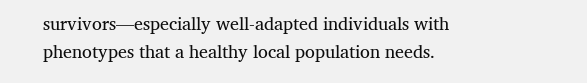survivors—especially well-adapted individuals with phenotypes that a healthy local population needs.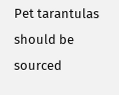Pet tarantulas should be sourced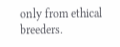only from ethical breeders.